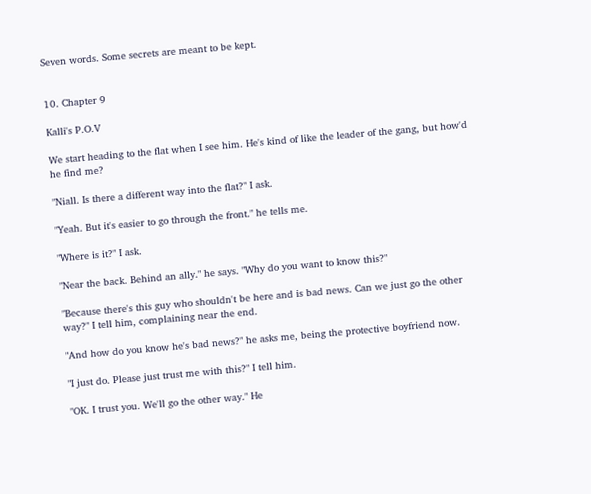Seven words. Some secrets are meant to be kept.


10. Chapter 9

Kalli's P.O.V

We start heading to the flat when I see him. He's kind of like the leader of the gang, but how'd he find me?

"Niall. Is there a different way into the flat?" I ask.

"Yeah. But it's easier to go through the front." he tells me.

"Where is it?" I ask.

"Near the back. Behind an ally." he says. "Why do you want to know this?"

"Because there's this guy who shouldn't be here and is bad news. Can we just go the other way?" I tell him, complaining near the end.

"And how do you know he's bad news?" he asks me, being the protective boyfriend now.

"I just do. Please just trust me with this?" I tell him.

"OK. I trust you. We'll go the other way." He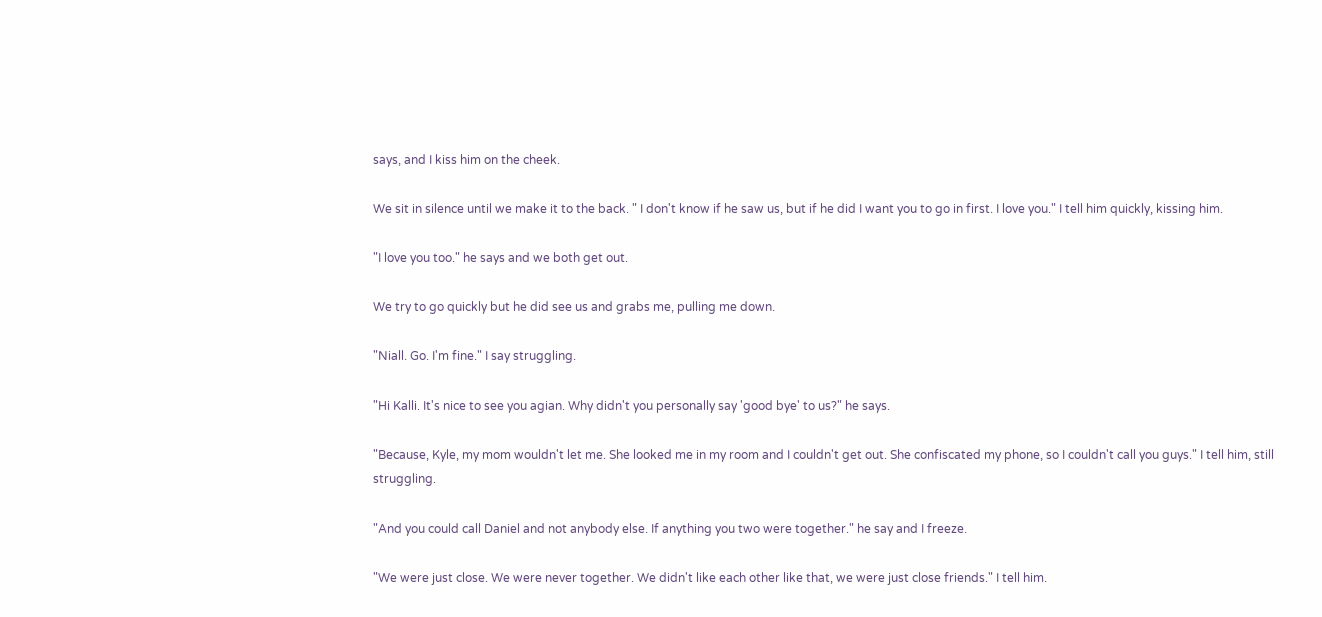says, and I kiss him on the cheek.

We sit in silence until we make it to the back. " I don't know if he saw us, but if he did I want you to go in first. I love you." I tell him quickly, kissing him.

"I love you too." he says and we both get out.

We try to go quickly but he did see us and grabs me, pulling me down.

"Niall. Go. I'm fine." I say struggling.

"Hi Kalli. It's nice to see you agian. Why didn't you personally say 'good bye' to us?" he says.

"Because, Kyle, my mom wouldn't let me. She looked me in my room and I couldn't get out. She confiscated my phone, so I couldn't call you guys." I tell him, still struggling.

"And you could call Daniel and not anybody else. If anything you two were together." he say and I freeze.

"We were just close. We were never together. We didn't like each other like that, we were just close friends." I tell him.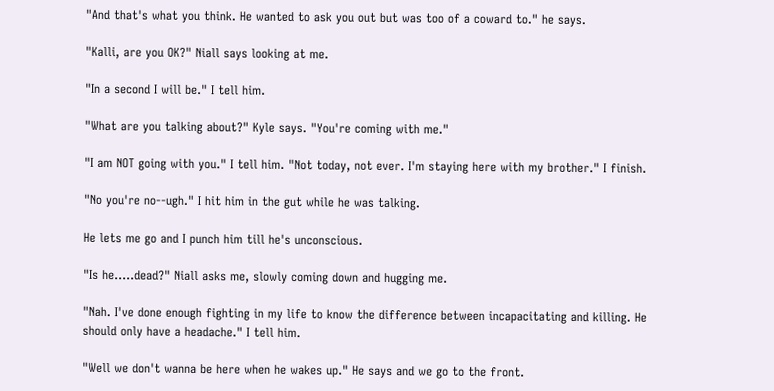"And that's what you think. He wanted to ask you out but was too of a coward to." he says.

"Kalli, are you OK?" Niall says looking at me.

"In a second I will be." I tell him.

"What are you talking about?" Kyle says. "You're coming with me."

"I am NOT going with you." I tell him. "Not today, not ever. I'm staying here with my brother." I finish.

"No you're no--ugh." I hit him in the gut while he was talking.

He lets me go and I punch him till he's unconscious.

"Is he.....dead?" Niall asks me, slowly coming down and hugging me.

"Nah. I've done enough fighting in my life to know the difference between incapacitating and killing. He should only have a headache." I tell him.

"Well we don't wanna be here when he wakes up." He says and we go to the front.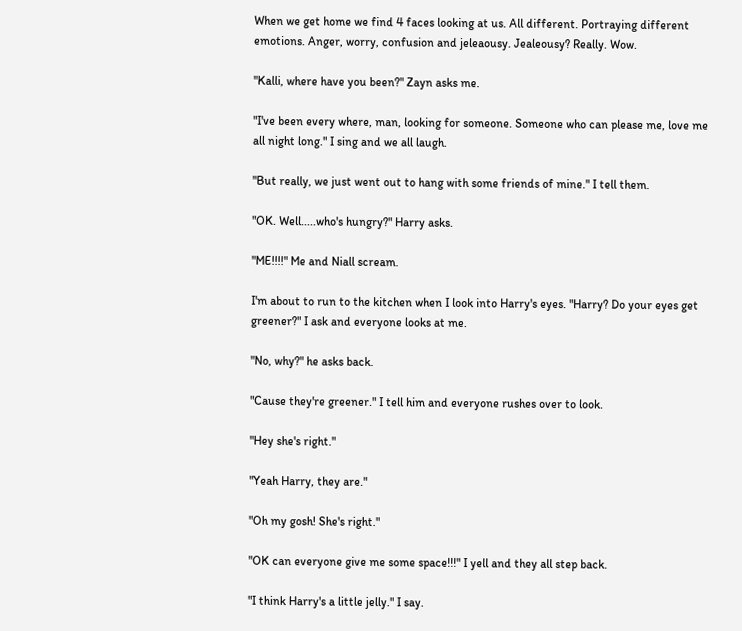When we get home we find 4 faces looking at us. All different. Portraying different emotions. Anger, worry, confusion and jeleaousy. Jealeousy? Really. Wow.

"Kalli, where have you been?" Zayn asks me.

"I've been every where, man, looking for someone. Someone who can please me, love me all night long." I sing and we all laugh.

"But really, we just went out to hang with some friends of mine." I tell them.

"OK. Well.....who's hungry?" Harry asks.

"ME!!!!" Me and Niall scream.

I'm about to run to the kitchen when I look into Harry's eyes. "Harry? Do your eyes get greener?" I ask and everyone looks at me.

"No, why?" he asks back.

"Cause they're greener." I tell him and everyone rushes over to look.

"Hey she's right."

"Yeah Harry, they are."

"Oh my gosh! She's right."

"OK can everyone give me some space!!!" I yell and they all step back.

"I think Harry's a little jelly." I say.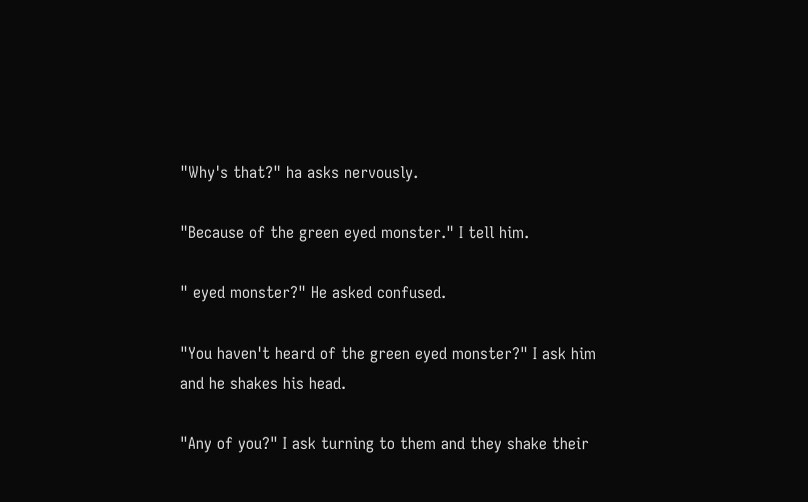"Why's that?" ha asks nervously.

"Because of the green eyed monster." I tell him.

" eyed monster?" He asked confused.

"You haven't heard of the green eyed monster?" I ask him and he shakes his head.

"Any of you?" I ask turning to them and they shake their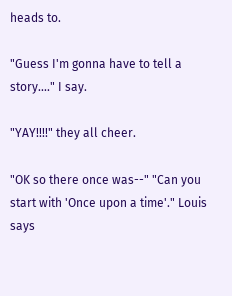heads to.

"Guess I'm gonna have to tell a story...." I say.

"YAY!!!!" they all cheer.

"OK so there once was--" "Can you start with 'Once upon a time'." Louis says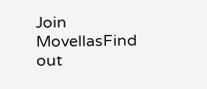Join MovellasFind out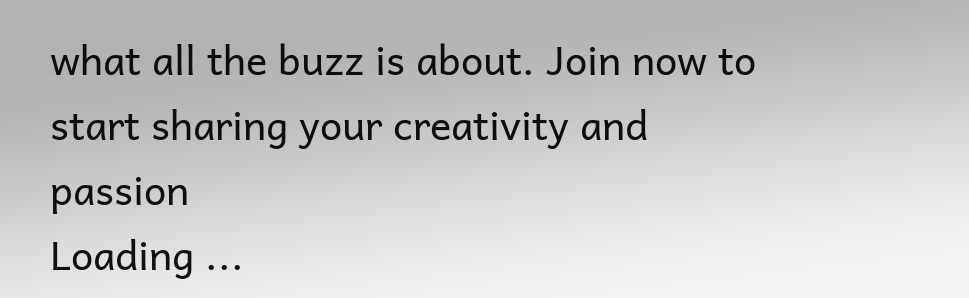what all the buzz is about. Join now to start sharing your creativity and passion
Loading ...